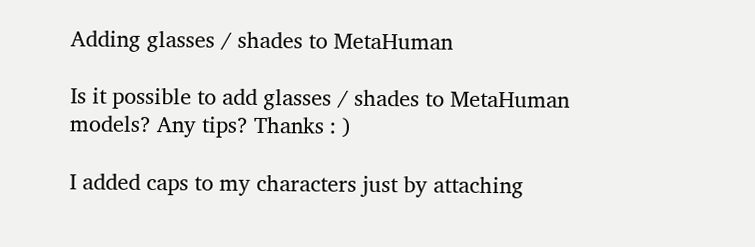Adding glasses / shades to MetaHuman

Is it possible to add glasses / shades to MetaHuman models? Any tips? Thanks : )

I added caps to my characters just by attaching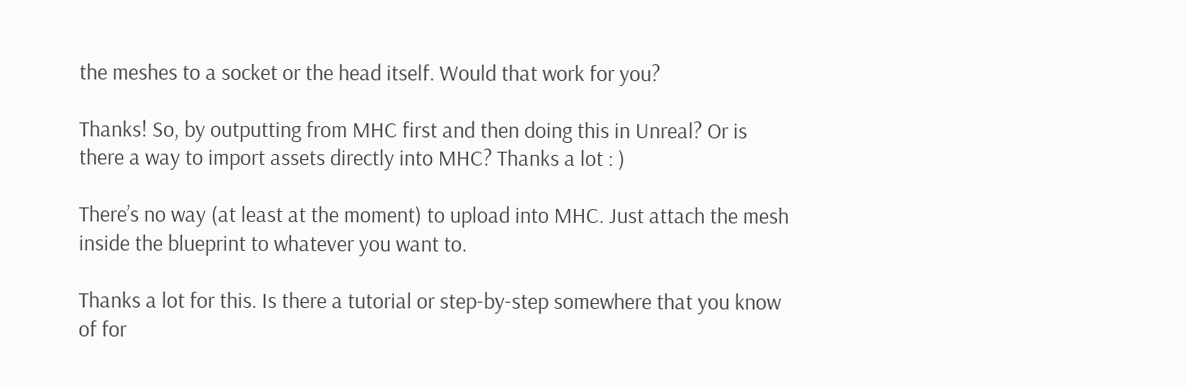the meshes to a socket or the head itself. Would that work for you?

Thanks! So, by outputting from MHC first and then doing this in Unreal? Or is there a way to import assets directly into MHC? Thanks a lot : )

There’s no way (at least at the moment) to upload into MHC. Just attach the mesh inside the blueprint to whatever you want to.

Thanks a lot for this. Is there a tutorial or step-by-step somewhere that you know of for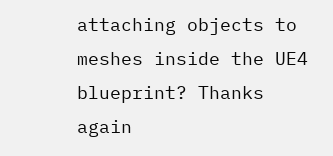attaching objects to meshes inside the UE4 blueprint? Thanks again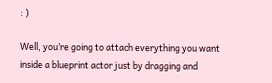: )

Well, you’re going to attach everything you want inside a blueprint actor just by dragging and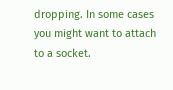dropping. In some cases you might want to attach to a socket.